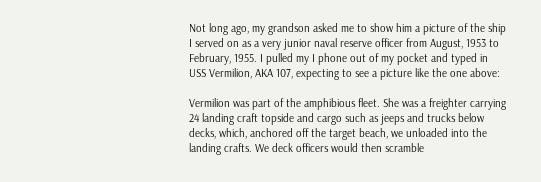Not long ago, my grandson asked me to show him a picture of the ship I served on as a very junior naval reserve officer from August, 1953 to February, 1955. I pulled my I phone out of my pocket and typed in USS Vermilion, AKA 107, expecting to see a picture like the one above:

Vermilion was part of the amphibious fleet. She was a freighter carrying 24 landing craft topside and cargo such as jeeps and trucks below decks, which, anchored off the target beach, we unloaded into the landing crafts. We deck officers would then scramble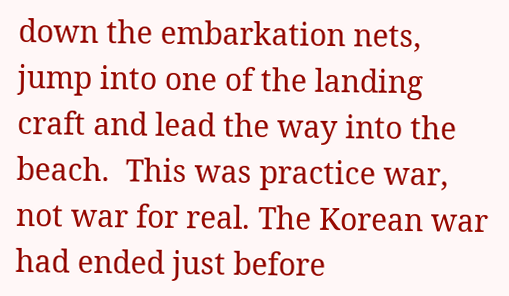down the embarkation nets, jump into one of the landing craft and lead the way into the beach.  This was practice war, not war for real. The Korean war had ended just before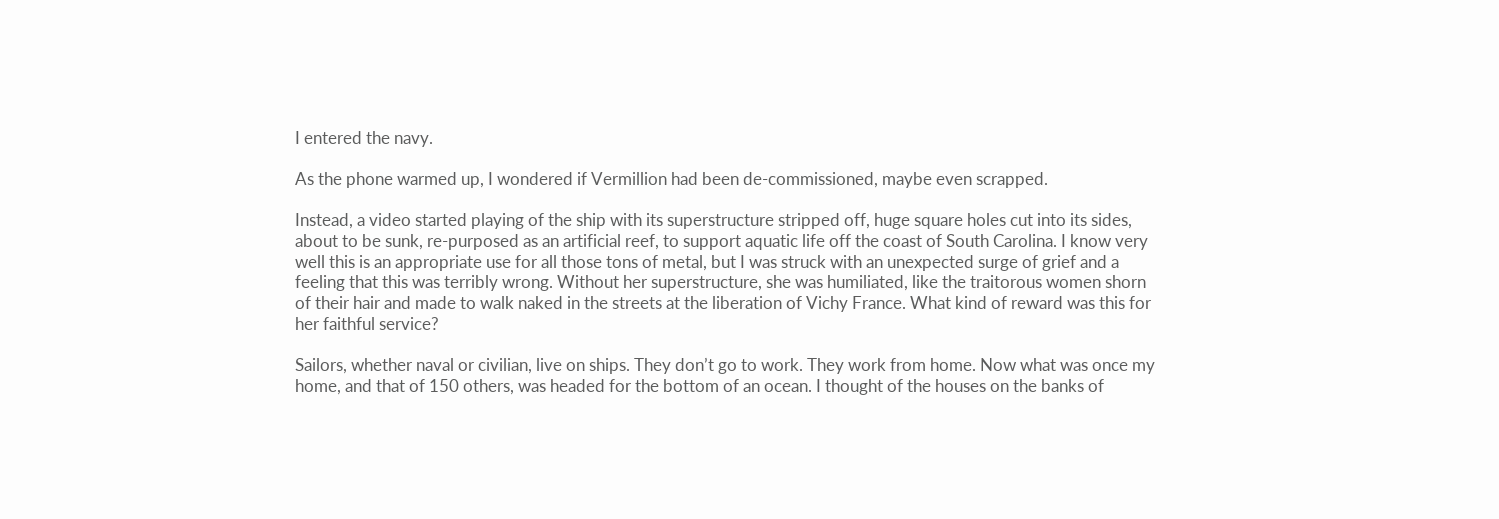I entered the navy.

As the phone warmed up, I wondered if Vermillion had been de-commissioned, maybe even scrapped.

Instead, a video started playing of the ship with its superstructure stripped off, huge square holes cut into its sides, about to be sunk, re-purposed as an artificial reef, to support aquatic life off the coast of South Carolina. I know very well this is an appropriate use for all those tons of metal, but I was struck with an unexpected surge of grief and a feeling that this was terribly wrong. Without her superstructure, she was humiliated, like the traitorous women shorn of their hair and made to walk naked in the streets at the liberation of Vichy France. What kind of reward was this for her faithful service?

Sailors, whether naval or civilian, live on ships. They don’t go to work. They work from home. Now what was once my home, and that of 150 others, was headed for the bottom of an ocean. I thought of the houses on the banks of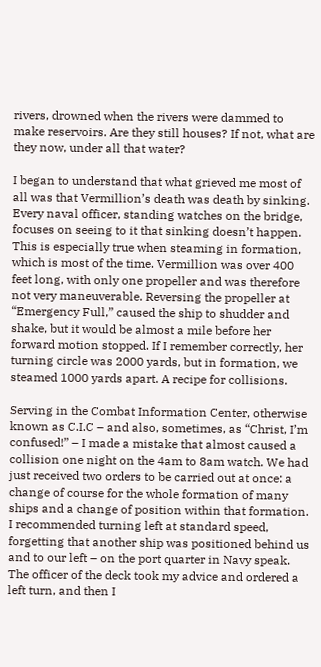rivers, drowned when the rivers were dammed to make reservoirs. Are they still houses? If not, what are they now, under all that water?

I began to understand that what grieved me most of all was that Vermillion’s death was death by sinking. Every naval officer, standing watches on the bridge, focuses on seeing to it that sinking doesn’t happen. This is especially true when steaming in formation, which is most of the time. Vermillion was over 400 feet long, with only one propeller and was therefore not very maneuverable. Reversing the propeller at “Emergency Full,” caused the ship to shudder and shake, but it would be almost a mile before her forward motion stopped. If I remember correctly, her turning circle was 2000 yards, but in formation, we steamed 1000 yards apart. A recipe for collisions.

Serving in the Combat Information Center, otherwise known as C.I.C – and also, sometimes, as “Christ, I’m confused!” – I made a mistake that almost caused a collision one night on the 4am to 8am watch. We had just received two orders to be carried out at once: a change of course for the whole formation of many ships and a change of position within that formation. I recommended turning left at standard speed, forgetting that another ship was positioned behind us and to our left – on the port quarter in Navy speak. The officer of the deck took my advice and ordered a left turn, and then I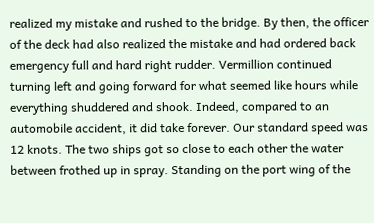realized my mistake and rushed to the bridge. By then, the officer of the deck had also realized the mistake and had ordered back emergency full and hard right rudder. Vermillion continued turning left and going forward for what seemed like hours while everything shuddered and shook. Indeed, compared to an automobile accident, it did take forever. Our standard speed was 12 knots. The two ships got so close to each other the water between frothed up in spray. Standing on the port wing of the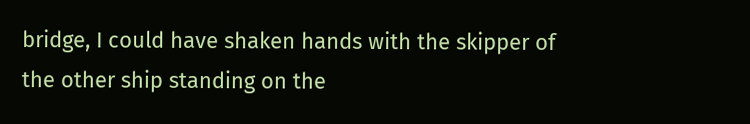bridge, I could have shaken hands with the skipper of the other ship standing on the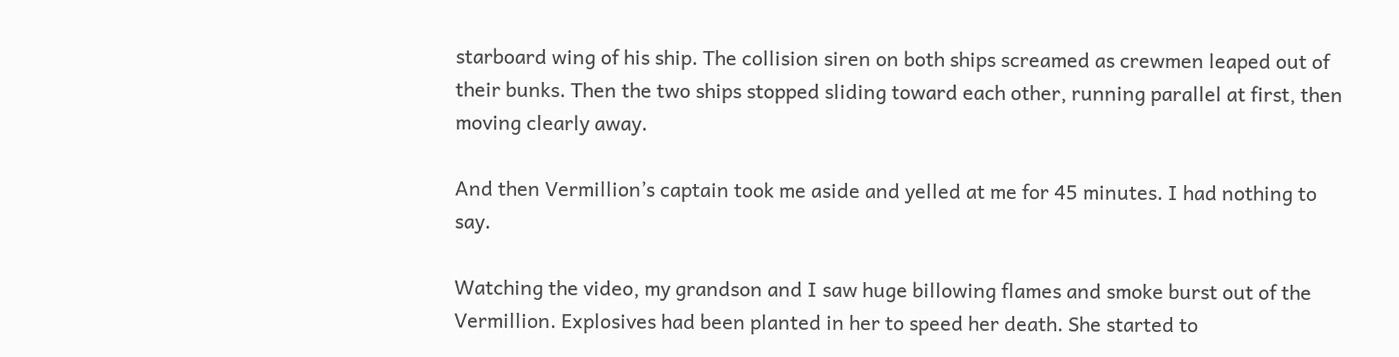starboard wing of his ship. The collision siren on both ships screamed as crewmen leaped out of their bunks. Then the two ships stopped sliding toward each other, running parallel at first, then moving clearly away.

And then Vermillion’s captain took me aside and yelled at me for 45 minutes. I had nothing to say.

Watching the video, my grandson and I saw huge billowing flames and smoke burst out of the Vermillion. Explosives had been planted in her to speed her death. She started to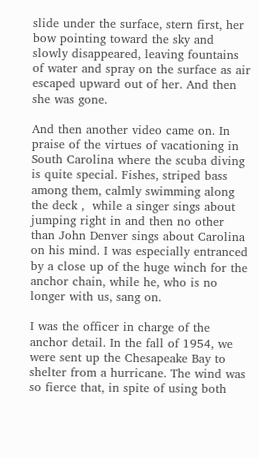slide under the surface, stern first, her bow pointing toward the sky and slowly disappeared, leaving fountains of water and spray on the surface as air escaped upward out of her. And then she was gone.

And then another video came on. In praise of the virtues of vacationing in South Carolina where the scuba diving is quite special. Fishes, striped bass among them, calmly swimming along the deck ,  while a singer sings about jumping right in and then no other than John Denver sings about Carolina on his mind. I was especially entranced by a close up of the huge winch for the anchor chain, while he, who is no longer with us, sang on.

I was the officer in charge of the anchor detail. In the fall of 1954, we were sent up the Chesapeake Bay to shelter from a hurricane. The wind was so fierce that, in spite of using both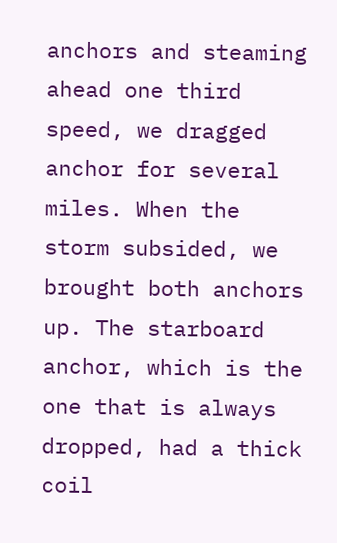anchors and steaming ahead one third speed, we dragged anchor for several miles. When the storm subsided, we brought both anchors up. The starboard anchor, which is the one that is always dropped, had a thick coil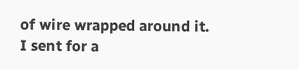of wire wrapped around it. I sent for a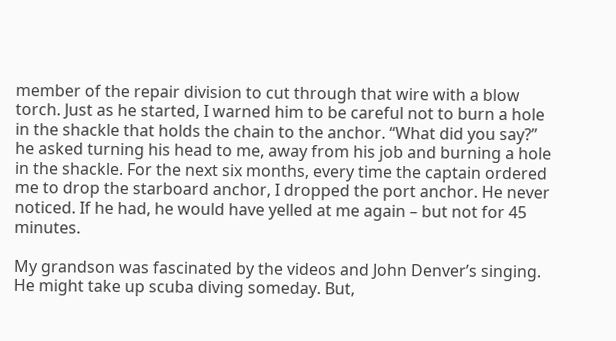member of the repair division to cut through that wire with a blow torch. Just as he started, I warned him to be careful not to burn a hole in the shackle that holds the chain to the anchor. “What did you say?” he asked turning his head to me, away from his job and burning a hole in the shackle. For the next six months, every time the captain ordered me to drop the starboard anchor, I dropped the port anchor. He never noticed. If he had, he would have yelled at me again – but not for 45 minutes.

My grandson was fascinated by the videos and John Denver’s singing. He might take up scuba diving someday. But,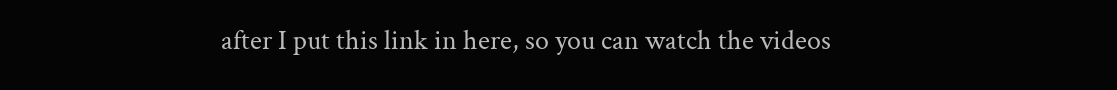after I put this link in here, so you can watch the videos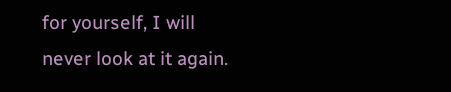for yourself, I will never look at it again.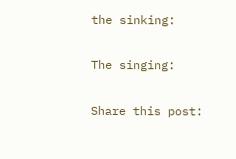the sinking:

The singing:

Share this post: